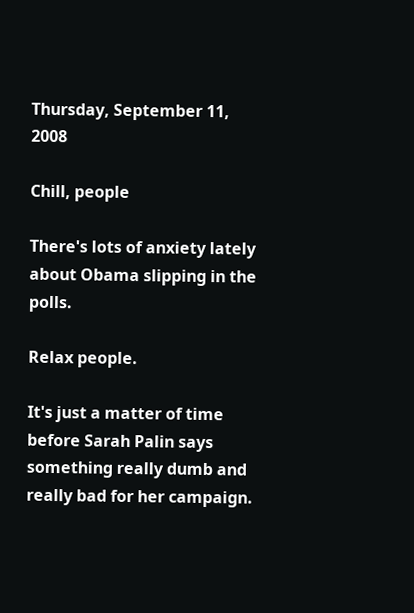Thursday, September 11, 2008

Chill, people

There's lots of anxiety lately about Obama slipping in the polls.

Relax people.

It's just a matter of time before Sarah Palin says something really dumb and really bad for her campaign.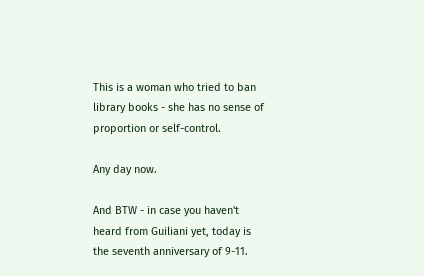This is a woman who tried to ban library books - she has no sense of proportion or self-control.

Any day now.

And BTW - in case you haven't heard from Guiliani yet, today is the seventh anniversary of 9-11.